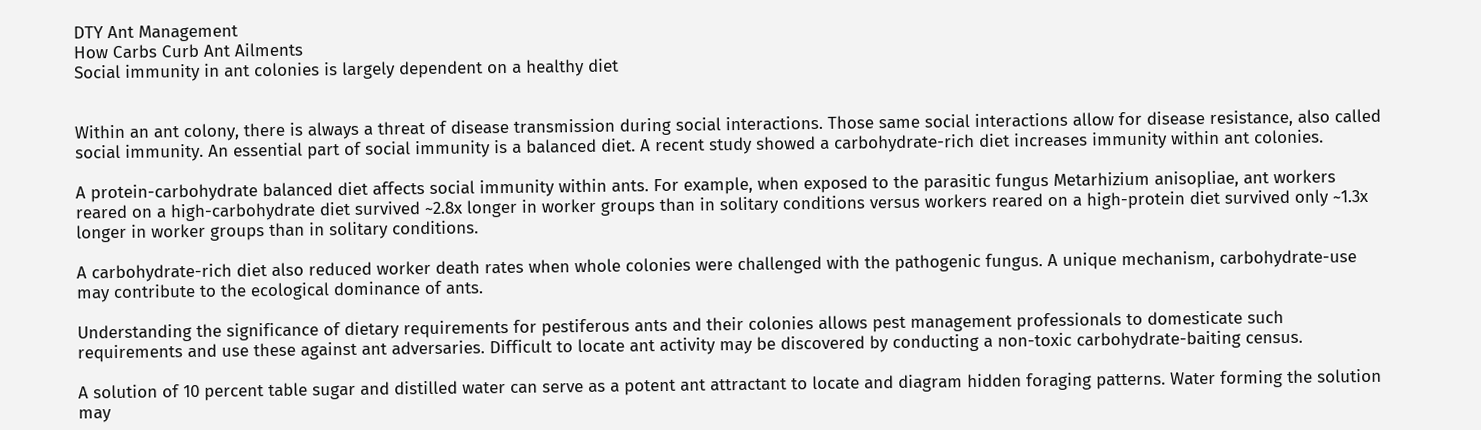DTY Ant Management
How Carbs Curb Ant Ailments
Social immunity in ant colonies is largely dependent on a healthy diet


Within an ant colony, there is always a threat of disease transmission during social interactions. Those same social interactions allow for disease resistance, also called social immunity. An essential part of social immunity is a balanced diet. A recent study showed a carbohydrate-rich diet increases immunity within ant colonies.

A protein-carbohydrate balanced diet affects social immunity within ants. For example, when exposed to the parasitic fungus Metarhizium anisopliae, ant workers reared on a high-carbohydrate diet survived ~2.8x longer in worker groups than in solitary conditions versus workers reared on a high-protein diet survived only ~1.3x longer in worker groups than in solitary conditions.

A carbohydrate-rich diet also reduced worker death rates when whole colonies were challenged with the pathogenic fungus. A unique mechanism, carbohydrate-use may contribute to the ecological dominance of ants.

Understanding the significance of dietary requirements for pestiferous ants and their colonies allows pest management professionals to domesticate such requirements and use these against ant adversaries. Difficult to locate ant activity may be discovered by conducting a non-toxic carbohydrate-baiting census.

A solution of 10 percent table sugar and distilled water can serve as a potent ant attractant to locate and diagram hidden foraging patterns. Water forming the solution may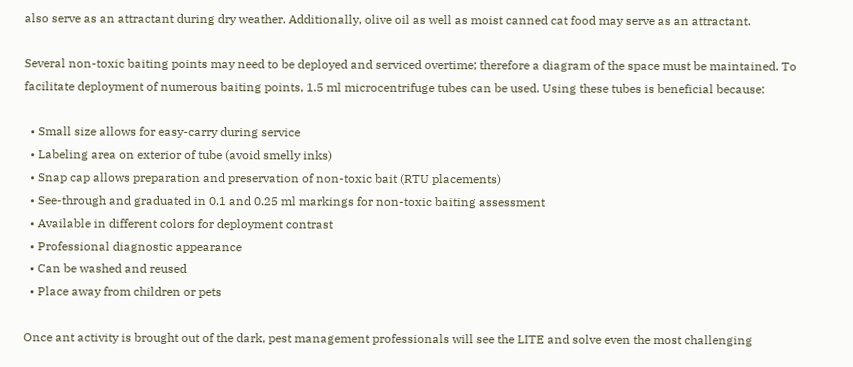also serve as an attractant during dry weather. Additionally, olive oil as well as moist canned cat food may serve as an attractant.

Several non-toxic baiting points may need to be deployed and serviced overtime; therefore a diagram of the space must be maintained. To facilitate deployment of numerous baiting points, 1.5 ml microcentrifuge tubes can be used. Using these tubes is beneficial because:

  • Small size allows for easy-carry during service
  • Labeling area on exterior of tube (avoid smelly inks)
  • Snap cap allows preparation and preservation of non-toxic bait (RTU placements)
  • See-through and graduated in 0.1 and 0.25 ml markings for non-toxic baiting assessment
  • Available in different colors for deployment contrast
  • Professional diagnostic appearance
  • Can be washed and reused
  • Place away from children or pets

Once ant activity is brought out of the dark, pest management professionals will see the LITE and solve even the most challenging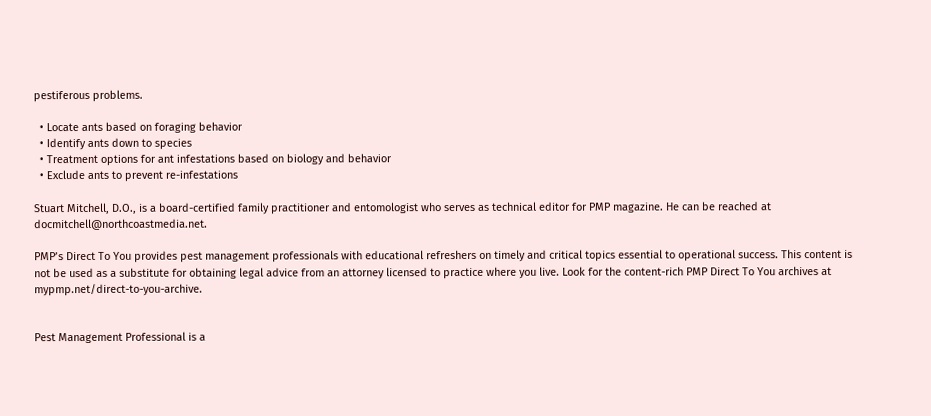pestiferous problems.

  • Locate ants based on foraging behavior
  • Identify ants down to species
  • Treatment options for ant infestations based on biology and behavior
  • Exclude ants to prevent re-infestations

Stuart Mitchell, D.O., is a board-certified family practitioner and entomologist who serves as technical editor for PMP magazine. He can be reached at docmitchell@northcoastmedia.net.

PMP’s Direct To You provides pest management professionals with educational refreshers on timely and critical topics essential to operational success. This content is not be used as a substitute for obtaining legal advice from an attorney licensed to practice where you live. Look for the content-rich PMP Direct To You archives at mypmp.net/direct-to-you-archive.


Pest Management Professional is a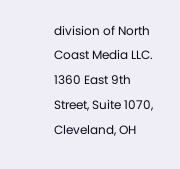division of North Coast Media LLC.
1360 East 9th Street, Suite 1070, Cleveland, OH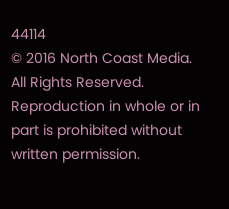44114
© 2016 North Coast Media. All Rights Reserved.
Reproduction in whole or in part is prohibited without written permission.